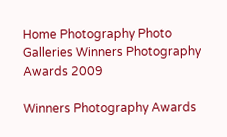Home Photography Photo Galleries Winners Photography Awards 2009

Winners Photography Awards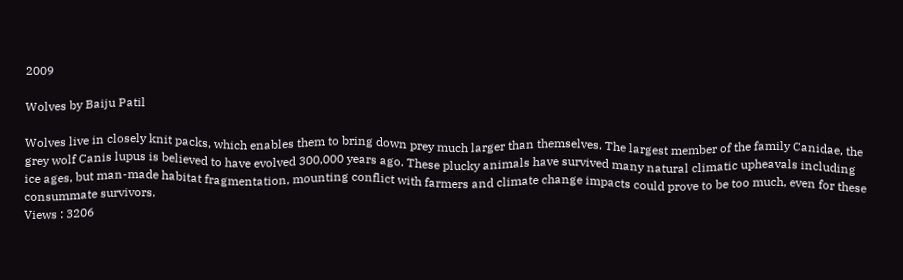2009

Wolves by Baiju Patil

Wolves live in closely knit packs, which enables them to bring down prey much larger than themselves. The largest member of the family Canidae, the grey wolf Canis lupus is believed to have evolved 300,000 years ago. These plucky animals have survived many natural climatic upheavals including ice ages, but man-made habitat fragmentation, mounting conflict with farmers and climate change impacts could prove to be too much, even for these consummate survivors.
Views : 3206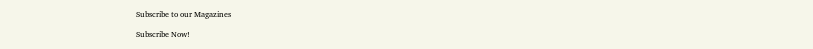Subscribe to our Magazines

Subscribe Now!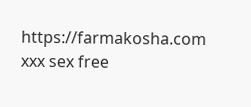https://farmakosha.com xxx sex free